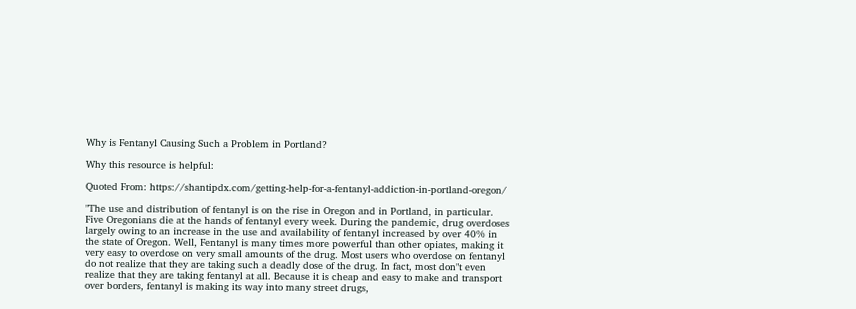Why is Fentanyl Causing Such a Problem in Portland?

Why this resource is helpful:

Quoted From: https://shantipdx.com/getting-help-for-a-fentanyl-addiction-in-portland-oregon/

"The use and distribution of fentanyl is on the rise in Oregon and in Portland, in particular. Five Oregonians die at the hands of fentanyl every week. During the pandemic, drug overdoses largely owing to an increase in the use and availability of fentanyl increased by over 40% in the state of Oregon. Well, Fentanyl is many times more powerful than other opiates, making it very easy to overdose on very small amounts of the drug. Most users who overdose on fentanyl do not realize that they are taking such a deadly dose of the drug. In fact, most don"t even realize that they are taking fentanyl at all. Because it is cheap and easy to make and transport over borders, fentanyl is making its way into many street drugs,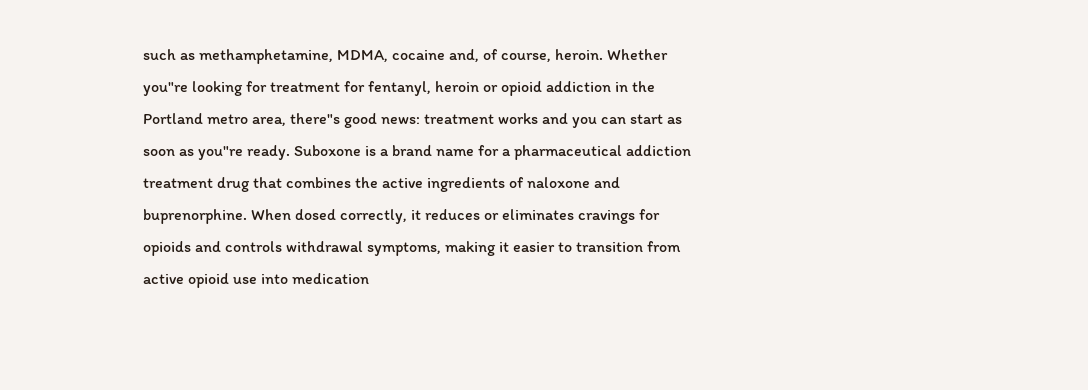such as methamphetamine, MDMA, cocaine and, of course, heroin. Whether you"re looking for treatment for fentanyl, heroin or opioid addiction in the Portland metro area, there"s good news: treatment works and you can start as soon as you"re ready. Suboxone is a brand name for a pharmaceutical addiction treatment drug that combines the active ingredients of naloxone and buprenorphine. When dosed correctly, it reduces or eliminates cravings for opioids and controls withdrawal symptoms, making it easier to transition from active opioid use into medication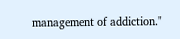management of addiction."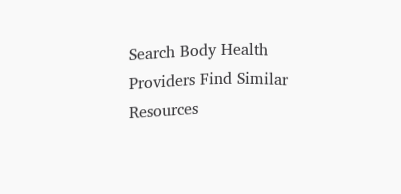Search Body Health Providers Find Similar Resources